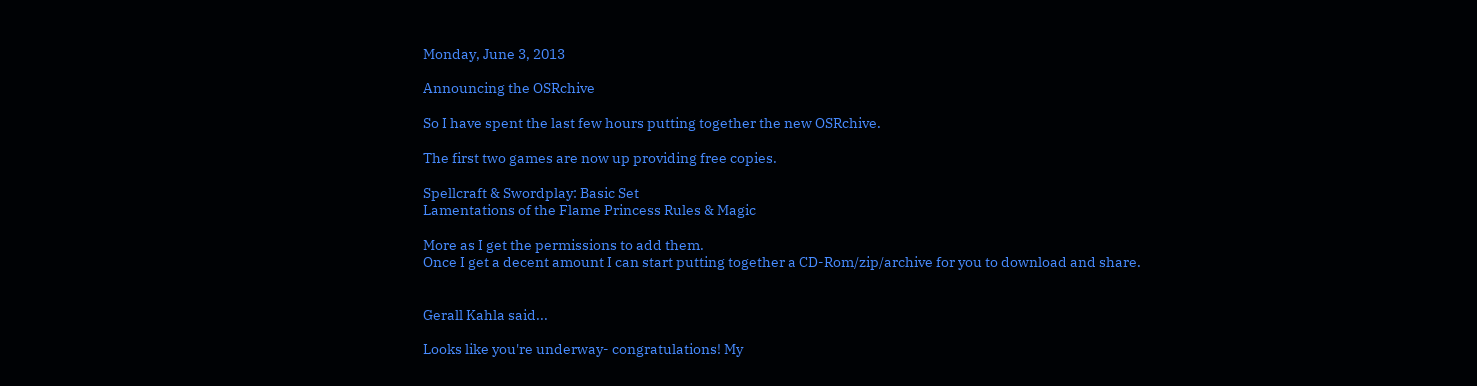Monday, June 3, 2013

Announcing the OSRchive

So I have spent the last few hours putting together the new OSRchive.

The first two games are now up providing free copies.

Spellcraft & Swordplay: Basic Set
Lamentations of the Flame Princess Rules & Magic

More as I get the permissions to add them.
Once I get a decent amount I can start putting together a CD-Rom/zip/archive for you to download and share.


Gerall Kahla said...

Looks like you're underway- congratulations! My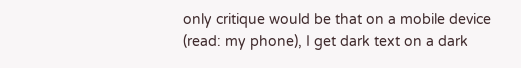only critique would be that on a mobile device (read: my phone), I get dark text on a dark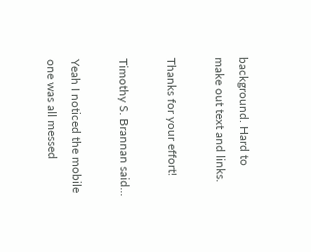background. Hard to make out text and links.

Thanks for your effort!

Timothy S. Brannan said...

Yeah I noticed the mobile one was all messed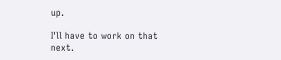up.

I'll have to work on that next.